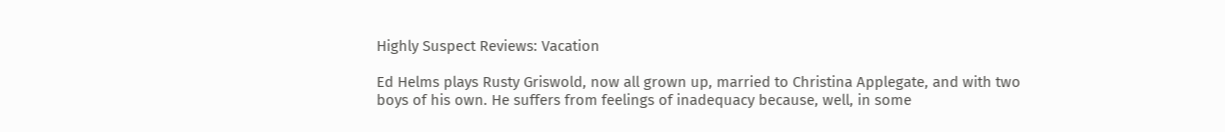Highly Suspect Reviews: Vacation

Ed Helms plays Rusty Griswold, now all grown up, married to Christina Applegate, and with two boys of his own. He suffers from feelings of inadequacy because, well, in some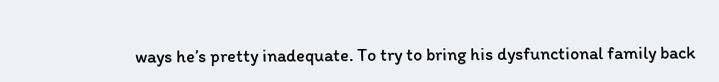ways he’s pretty inadequate. To try to bring his dysfunctional family back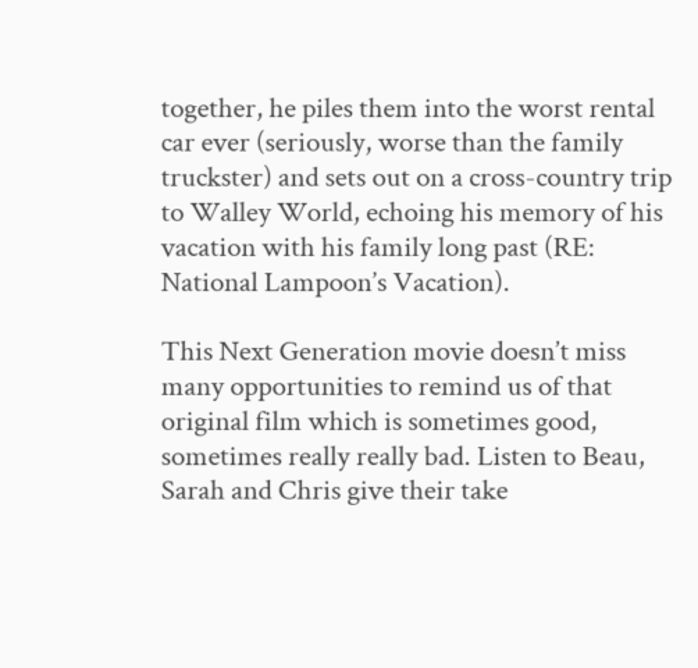together, he piles them into the worst rental car ever (seriously, worse than the family truckster) and sets out on a cross-country trip to Walley World, echoing his memory of his vacation with his family long past (RE: National Lampoon’s Vacation).

This Next Generation movie doesn’t miss many opportunities to remind us of that original film which is sometimes good, sometimes really really bad. Listen to Beau, Sarah and Chris give their take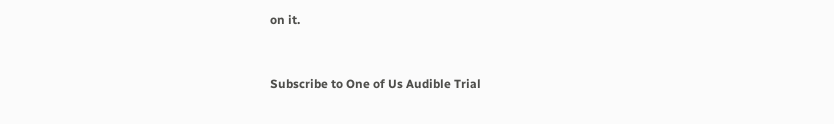on it.


Subscribe to One of Us Audible Trial